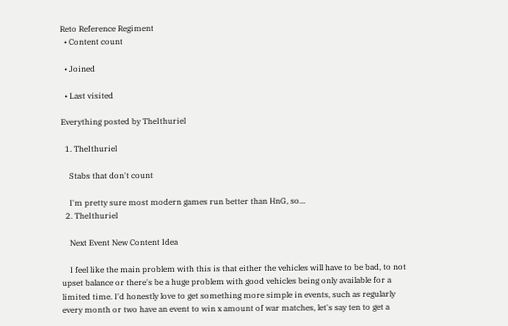Reto Reference Regiment
  • Content count

  • Joined

  • Last visited

Everything posted by TheIthuriel

  1. TheIthuriel

    Stabs that don't count

    I'm pretty sure most modern games run better than HnG, so...
  2. TheIthuriel

    Next Event New Content Idea

    I feel like the main problem with this is that either the vehicles will have to be bad, to not upset balance or there's be a huge problem with good vehicles being only available for a limited time. I'd honestly love to get something more simple in events, such as regularly every month or two have an event to win x amount of war matches, let's say ten to get a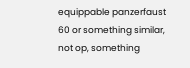equippable panzerfaust 60 or something similar, not op, something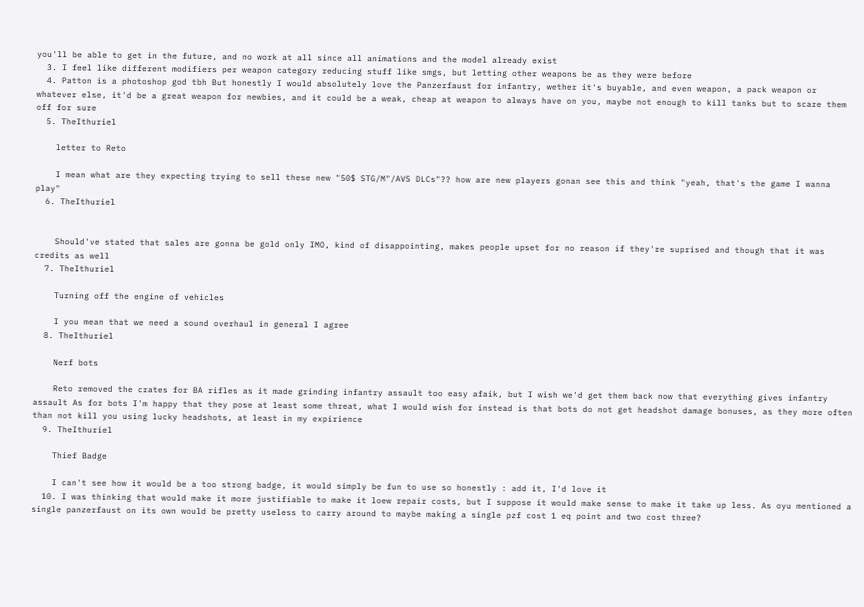you'll be able to get in the future, and no work at all since all animations and the model already exist
  3. I feel like different modifiers per weapon category reducing stuff like smgs, but letting other weapons be as they were before
  4. Patton is a photoshop god tbh But honestly I would absolutely love the Panzerfaust for infantry, wether it's buyable, and even weapon, a pack weapon or whatever else, it'd be a great weapon for newbies, and it could be a weak, cheap at weapon to always have on you, maybe not enough to kill tanks but to scare them off for sure
  5. TheIthuriel

    letter to Reto

    I mean what are they expecting trying to sell these new "50$ STG/M"/AVS DLCs"?? how are new players gonan see this and think "yeah, that's the game I wanna play"
  6. TheIthuriel


    Should've stated that sales are gonna be gold only IMO, kind of disappointing, makes people upset for no reason if they're suprised and though that it was credits as well
  7. TheIthuriel

    Turning off the engine of vehicles

    I you mean that we need a sound overhaul in general I agree
  8. TheIthuriel

    Nerf bots

    Reto removed the crates for BA rifles as it made grinding infantry assault too easy afaik, but I wish we'd get them back now that everything gives infantry assault As for bots I'm happy that they pose at least some threat, what I would wish for instead is that bots do not get headshot damage bonuses, as they more often than not kill you using lucky headshots, at least in my expirience
  9. TheIthuriel

    Thief Badge

    I can't see how it would be a too strong badge, it would simply be fun to use so honestly : add it, I'd love it
  10. I was thinking that would make it more justifiable to make it loew repair costs, but I suppose it would make sense to make it take up less. As oyu mentioned a single panzerfaust on its own would be pretty useless to carry around to maybe making a single pzf cost 1 eq point and two cost three?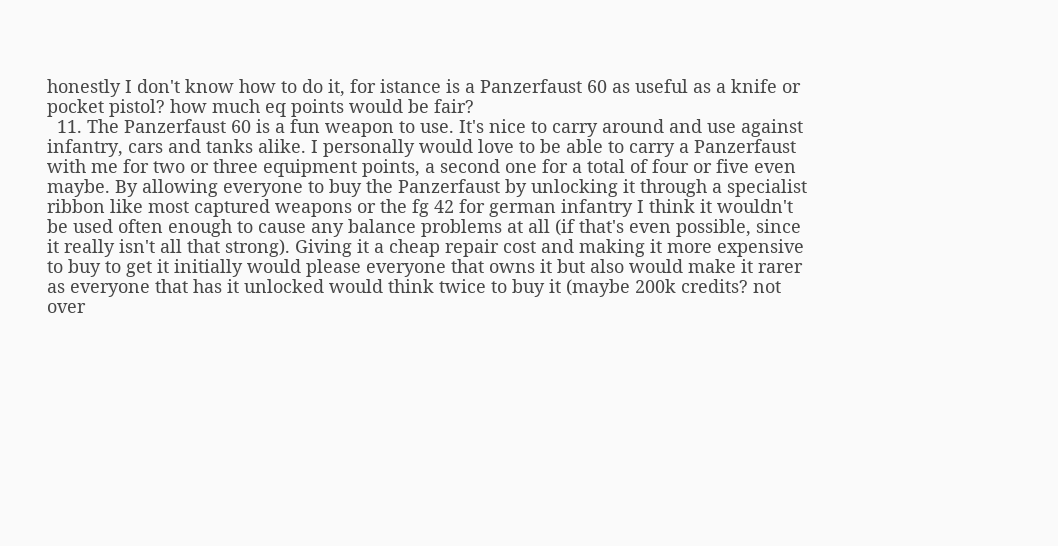honestly I don't know how to do it, for istance is a Panzerfaust 60 as useful as a knife or pocket pistol? how much eq points would be fair?
  11. The Panzerfaust 60 is a fun weapon to use. It's nice to carry around and use against infantry, cars and tanks alike. I personally would love to be able to carry a Panzerfaust with me for two or three equipment points, a second one for a total of four or five even maybe. By allowing everyone to buy the Panzerfaust by unlocking it through a specialist ribbon like most captured weapons or the fg 42 for german infantry I think it wouldn't be used often enough to cause any balance problems at all (if that's even possible, since it really isn't all that strong). Giving it a cheap repair cost and making it more expensive to buy to get it initially would please everyone that owns it but also would make it rarer as everyone that has it unlocked would think twice to buy it (maybe 200k credits? not over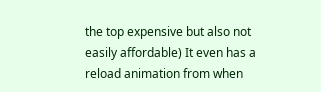the top expensive but also not easily affordable) It even has a reload animation from when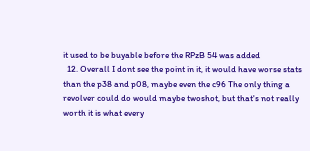it used to be buyable before the RPzB 54 was added
  12. Overall I dont see the point in it, it would have worse stats than the p38 and p08, maybe even the c96 The only thing a revolver could do would maybe twoshot, but that's not really worth it is what every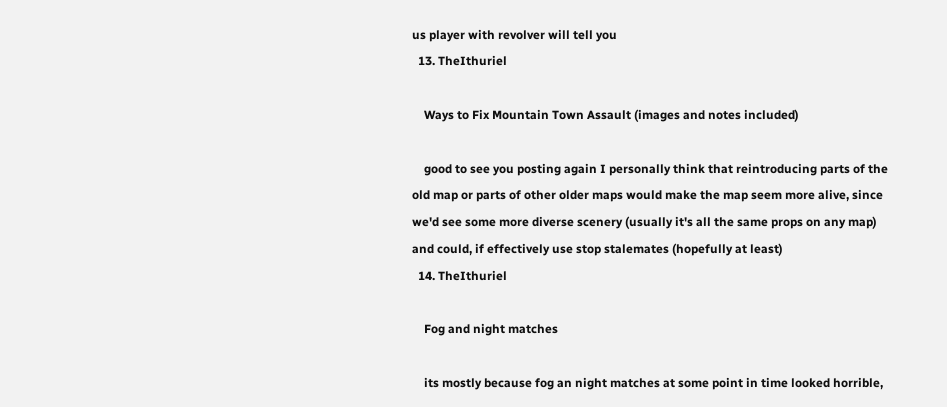us player with revolver will tell you
  13. TheIthuriel

    Ways to Fix Mountain Town Assault (images and notes included)

    good to see you posting again I personally think that reintroducing parts of the old map or parts of other older maps would make the map seem more alive, since we'd see some more diverse scenery (usually it's all the same props on any map) and could, if effectively use stop stalemates (hopefully at least)
  14. TheIthuriel

    Fog and night matches

    its mostly because fog an night matches at some point in time looked horrible,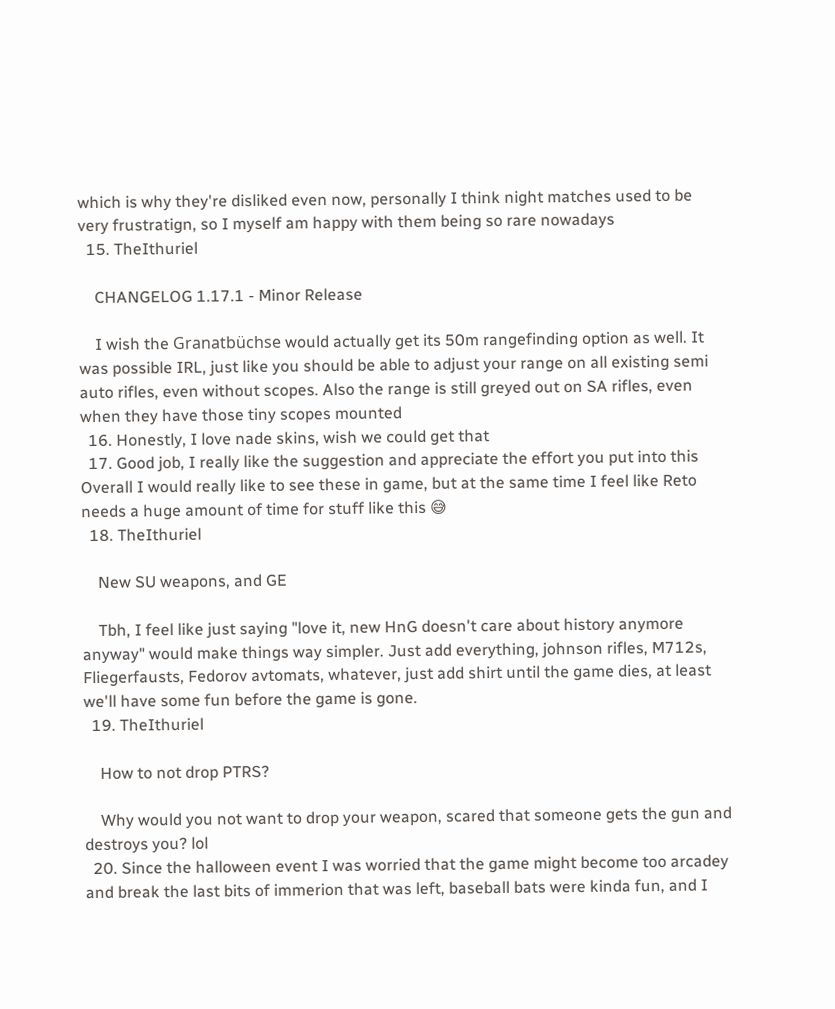which is why they're disliked even now, personally I think night matches used to be very frustratign, so I myself am happy with them being so rare nowadays
  15. TheIthuriel

    CHANGELOG 1.17.1 - Minor Release

    I wish the Granatbüchse would actually get its 50m rangefinding option as well. It was possible IRL, just like you should be able to adjust your range on all existing semi auto rifles, even without scopes. Also the range is still greyed out on SA rifles, even when they have those tiny scopes mounted
  16. Honestly, I love nade skins, wish we could get that
  17. Good job, I really like the suggestion and appreciate the effort you put into this Overall I would really like to see these in game, but at the same time I feel like Reto needs a huge amount of time for stuff like this 😅
  18. TheIthuriel

    New SU weapons, and GE

    Tbh, I feel like just saying "love it, new HnG doesn't care about history anymore anyway" would make things way simpler. Just add everything, johnson rifles, M712s, Fliegerfausts, Fedorov avtomats, whatever, just add shirt until the game dies, at least we'll have some fun before the game is gone.
  19. TheIthuriel

    How to not drop PTRS?

    Why would you not want to drop your weapon, scared that someone gets the gun and destroys you? lol
  20. Since the halloween event I was worried that the game might become too arcadey and break the last bits of immerion that was left, baseball bats were kinda fun, and I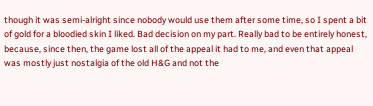though it was semi-alright since nobody would use them after some time, so I spent a bit of gold for a bloodied skin I liked. Bad decision on my part. Really bad to be entirely honest, because, since then, the game lost all of the appeal it had to me, and even that appeal was mostly just nostalgia of the old H&G and not the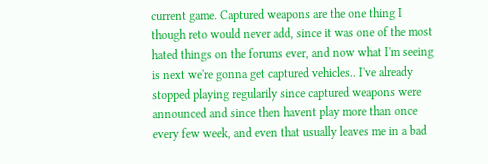current game. Captured weapons are the one thing I though reto would never add, since it was one of the most hated things on the forums ever, and now what I'm seeing is next we're gonna get captured vehicles.. I've already stopped playing regularily since captured weapons were announced and since then havent play more than once every few week, and even that usually leaves me in a bad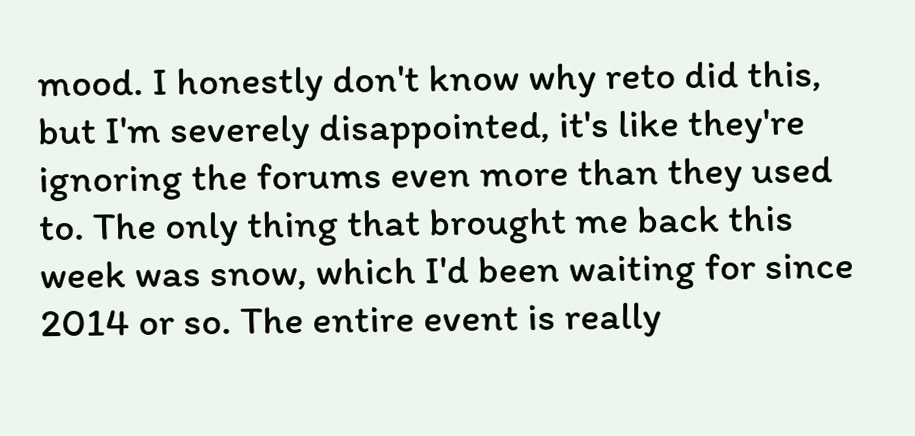mood. I honestly don't know why reto did this, but I'm severely disappointed, it's like they're ignoring the forums even more than they used to. The only thing that brought me back this week was snow, which I'd been waiting for since 2014 or so. The entire event is really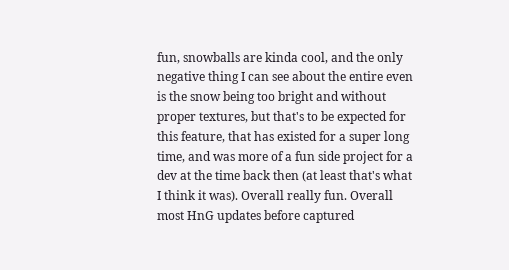fun, snowballs are kinda cool, and the only negative thing I can see about the entire even is the snow being too bright and without proper textures, but that's to be expected for this feature, that has existed for a super long time, and was more of a fun side project for a dev at the time back then (at least that's what I think it was). Overall really fun. Overall most HnG updates before captured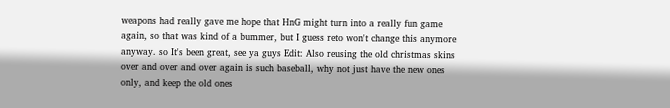weapons had really gave me hope that HnG might turn into a really fun game again, so that was kind of a bummer, but I guess reto won't change this anymore anyway. so It's been great, see ya guys Edit: Also reusing the old christmas skins over and over and over again is such baseball, why not just have the new ones only, and keep the old ones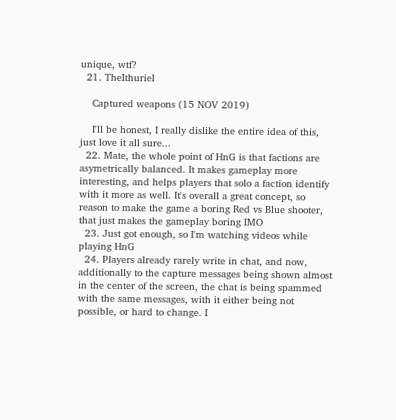unique, wtf?
  21. TheIthuriel

    Captured weapons (15 NOV 2019)

    I'll be honest, I really dislike the entire idea of this, just love it all sure...
  22. Mate, the whole point of HnG is that factions are asymetrically balanced. It makes gameplay more interesting, and helps players that solo a faction identify with it more as well. It's overall a great concept, so reason to make the game a boring Red vs Blue shooter, that just makes the gameplay boring IMO
  23. Just got enough, so I'm watching videos while playing HnG
  24. Players already rarely write in chat, and now, additionally to the capture messages being shown almost in the center of the screen, the chat is being spammed with the same messages, with it either being not possible, or hard to change. I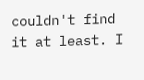couldn't find it at least. I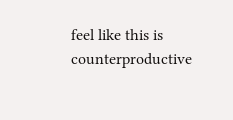feel like this is counterproductive